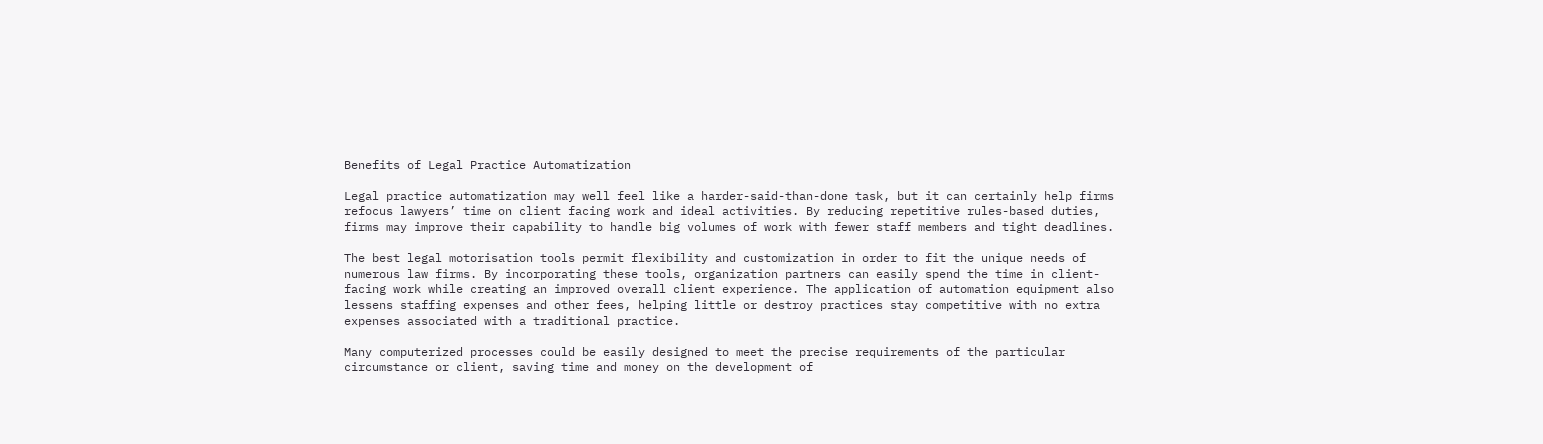Benefits of Legal Practice Automatization

Legal practice automatization may well feel like a harder-said-than-done task, but it can certainly help firms refocus lawyers’ time on client facing work and ideal activities. By reducing repetitive rules-based duties, firms may improve their capability to handle big volumes of work with fewer staff members and tight deadlines.

The best legal motorisation tools permit flexibility and customization in order to fit the unique needs of numerous law firms. By incorporating these tools, organization partners can easily spend the time in client-facing work while creating an improved overall client experience. The application of automation equipment also lessens staffing expenses and other fees, helping little or destroy practices stay competitive with no extra expenses associated with a traditional practice.

Many computerized processes could be easily designed to meet the precise requirements of the particular circumstance or client, saving time and money on the development of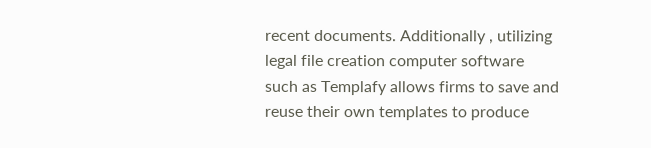recent documents. Additionally , utilizing legal file creation computer software such as Templafy allows firms to save and reuse their own templates to produce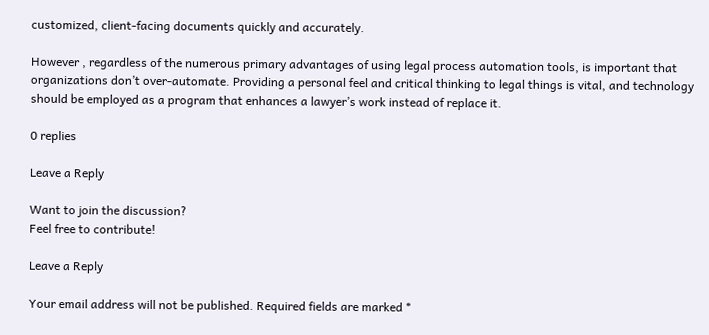customized, client-facing documents quickly and accurately.

However , regardless of the numerous primary advantages of using legal process automation tools, is important that organizations don’t over-automate. Providing a personal feel and critical thinking to legal things is vital, and technology should be employed as a program that enhances a lawyer’s work instead of replace it.

0 replies

Leave a Reply

Want to join the discussion?
Feel free to contribute!

Leave a Reply

Your email address will not be published. Required fields are marked *